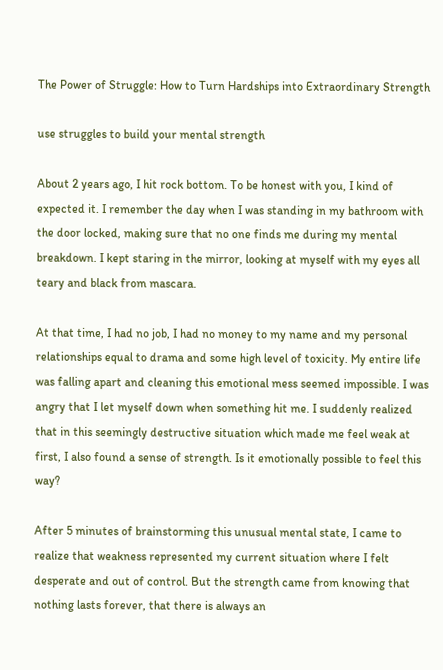The Power of Struggle: How to Turn Hardships into Extraordinary Strength

use struggles to build your mental strength

About 2 years ago, I hit rock bottom. To be honest with you, I kind of expected it. I remember the day when I was standing in my bathroom with the door locked, making sure that no one finds me during my mental breakdown. I kept staring in the mirror, looking at myself with my eyes all teary and black from mascara.

At that time, I had no job, I had no money to my name and my personal relationships equal to drama and some high level of toxicity. My entire life was falling apart and cleaning this emotional mess seemed impossible. I was angry that I let myself down when something hit me. I suddenly realized that in this seemingly destructive situation which made me feel weak at first, I also found a sense of strength. Is it emotionally possible to feel this way?

After 5 minutes of brainstorming this unusual mental state, I came to realize that weakness represented my current situation where I felt desperate and out of control. But the strength came from knowing that nothing lasts forever, that there is always an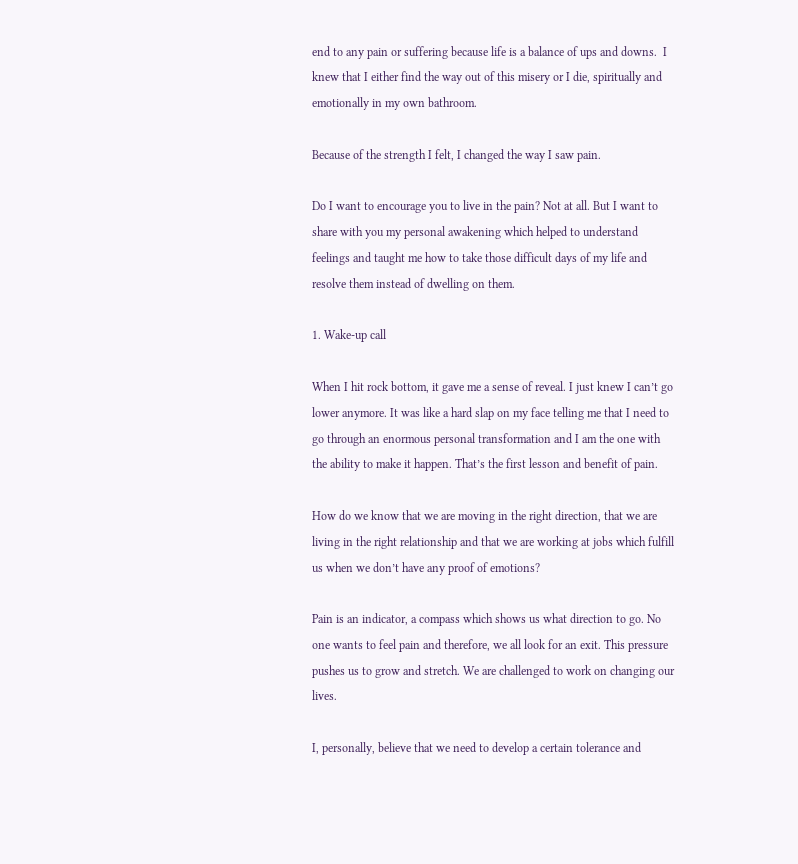end to any pain or suffering because life is a balance of ups and downs.  I knew that I either find the way out of this misery or I die, spiritually and emotionally in my own bathroom.

Because of the strength I felt, I changed the way I saw pain.

Do I want to encourage you to live in the pain? Not at all. But I want to share with you my personal awakening which helped to understand feelings and taught me how to take those difficult days of my life and resolve them instead of dwelling on them.

1. Wake-up call

When I hit rock bottom, it gave me a sense of reveal. I just knew I can’t go lower anymore. It was like a hard slap on my face telling me that I need to go through an enormous personal transformation and I am the one with the ability to make it happen. That’s the first lesson and benefit of pain.

How do we know that we are moving in the right direction, that we are living in the right relationship and that we are working at jobs which fulfill us when we don’t have any proof of emotions?

Pain is an indicator, a compass which shows us what direction to go. No one wants to feel pain and therefore, we all look for an exit. This pressure pushes us to grow and stretch. We are challenged to work on changing our lives.

I, personally, believe that we need to develop a certain tolerance and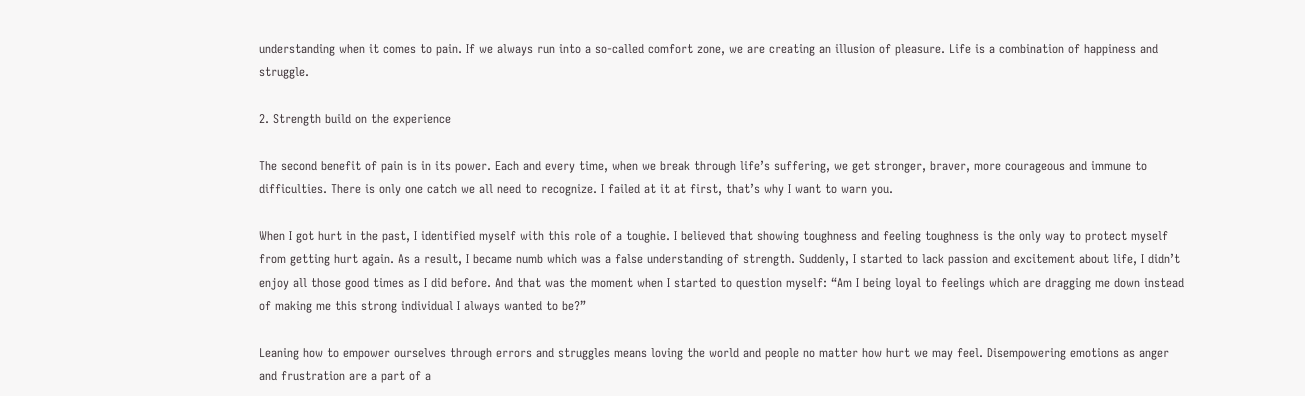understanding when it comes to pain. If we always run into a so-called comfort zone, we are creating an illusion of pleasure. Life is a combination of happiness and struggle.

2. Strength build on the experience

The second benefit of pain is in its power. Each and every time, when we break through life’s suffering, we get stronger, braver, more courageous and immune to difficulties. There is only one catch we all need to recognize. I failed at it at first, that’s why I want to warn you.

When I got hurt in the past, I identified myself with this role of a toughie. I believed that showing toughness and feeling toughness is the only way to protect myself from getting hurt again. As a result, I became numb which was a false understanding of strength. Suddenly, I started to lack passion and excitement about life, I didn’t enjoy all those good times as I did before. And that was the moment when I started to question myself: “Am I being loyal to feelings which are dragging me down instead of making me this strong individual I always wanted to be?”

Leaning how to empower ourselves through errors and struggles means loving the world and people no matter how hurt we may feel. Disempowering emotions as anger and frustration are a part of a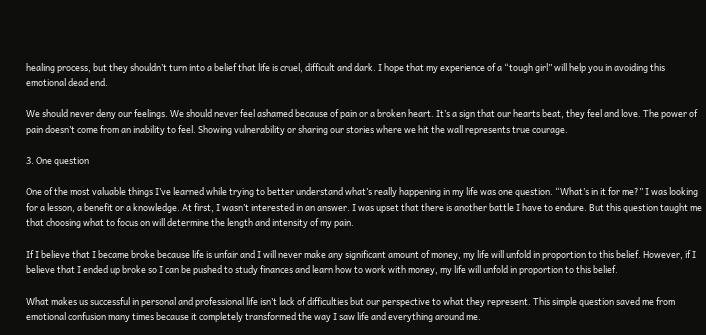healing process, but they shouldn’t turn into a belief that life is cruel, difficult and dark. I hope that my experience of a “tough girl” will help you in avoiding this emotional dead end.

We should never deny our feelings. We should never feel ashamed because of pain or a broken heart. It’s a sign that our hearts beat, they feel and love. The power of pain doesn’t come from an inability to feel. Showing vulnerability or sharing our stories where we hit the wall represents true courage.

3. One question

One of the most valuable things I’ve learned while trying to better understand what’s really happening in my life was one question. “What’s in it for me?” I was looking for a lesson, a benefit or a knowledge. At first, I wasn’t interested in an answer. I was upset that there is another battle I have to endure. But this question taught me that choosing what to focus on will determine the length and intensity of my pain.

If I believe that I became broke because life is unfair and I will never make any significant amount of money, my life will unfold in proportion to this belief. However, if I believe that I ended up broke so I can be pushed to study finances and learn how to work with money, my life will unfold in proportion to this belief.

What makes us successful in personal and professional life isn’t lack of difficulties but our perspective to what they represent. This simple question saved me from emotional confusion many times because it completely transformed the way I saw life and everything around me.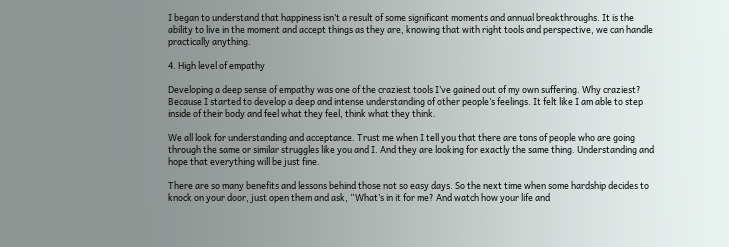I began to understand that happiness isn’t a result of some significant moments and annual breakthroughs. It is the ability to live in the moment and accept things as they are, knowing that with right tools and perspective, we can handle practically anything.

4. High level of empathy

Developing a deep sense of empathy was one of the craziest tools I’ve gained out of my own suffering. Why craziest? Because I started to develop a deep and intense understanding of other people’s feelings. It felt like I am able to step inside of their body and feel what they feel, think what they think.

We all look for understanding and acceptance. Trust me when I tell you that there are tons of people who are going through the same or similar struggles like you and I. And they are looking for exactly the same thing. Understanding and hope that everything will be just fine.

There are so many benefits and lessons behind those not so easy days. So the next time when some hardship decides to knock on your door, just open them and ask, “What’s in it for me? And watch how your life and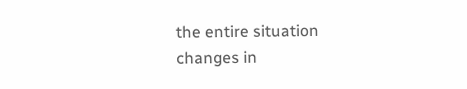the entire situation changes in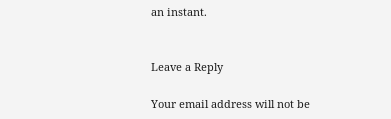an instant.


Leave a Reply

Your email address will not be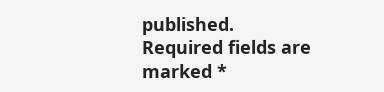published. Required fields are marked *